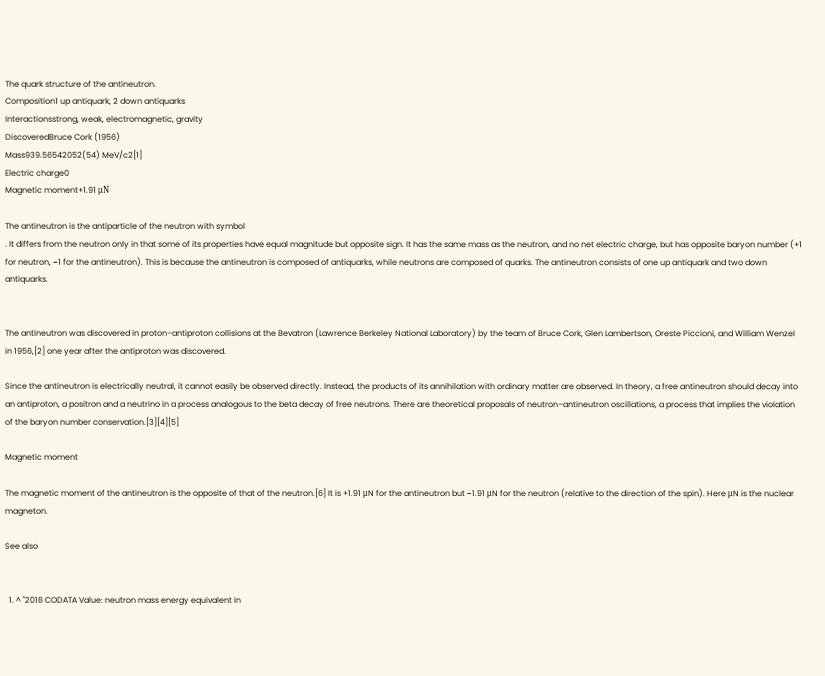The quark structure of the antineutron.
Composition1 up antiquark, 2 down antiquarks
Interactionsstrong, weak, electromagnetic, gravity
DiscoveredBruce Cork (1956)
Mass939.56542052(54) MeV/c2[1]
Electric charge0
Magnetic moment+1.91 μN

The antineutron is the antiparticle of the neutron with symbol
. It differs from the neutron only in that some of its properties have equal magnitude but opposite sign. It has the same mass as the neutron, and no net electric charge, but has opposite baryon number (+1 for neutron, −1 for the antineutron). This is because the antineutron is composed of antiquarks, while neutrons are composed of quarks. The antineutron consists of one up antiquark and two down antiquarks.


The antineutron was discovered in proton–antiproton collisions at the Bevatron (Lawrence Berkeley National Laboratory) by the team of Bruce Cork, Glen Lambertson, Oreste Piccioni, and William Wenzel in 1956,[2] one year after the antiproton was discovered.

Since the antineutron is electrically neutral, it cannot easily be observed directly. Instead, the products of its annihilation with ordinary matter are observed. In theory, a free antineutron should decay into an antiproton, a positron and a neutrino in a process analogous to the beta decay of free neutrons. There are theoretical proposals of neutron–antineutron oscillations, a process that implies the violation of the baryon number conservation.[3][4][5]

Magnetic moment

The magnetic moment of the antineutron is the opposite of that of the neutron.[6] It is +1.91 μN for the antineutron but −1.91 μN for the neutron (relative to the direction of the spin). Here μN is the nuclear magneton.

See also


  1. ^ "2018 CODATA Value: neutron mass energy equivalent in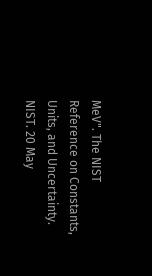MeV". The NIST Reference on Constants, Units, and Uncertainty. NIST. 20 May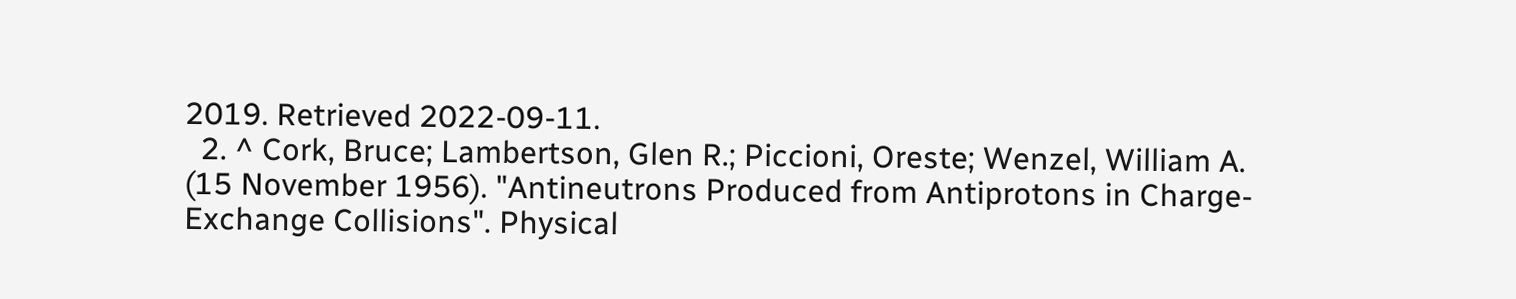2019. Retrieved 2022-09-11.
  2. ^ Cork, Bruce; Lambertson, Glen R.; Piccioni, Oreste; Wenzel, William A. (15 November 1956). "Antineutrons Produced from Antiprotons in Charge-Exchange Collisions". Physical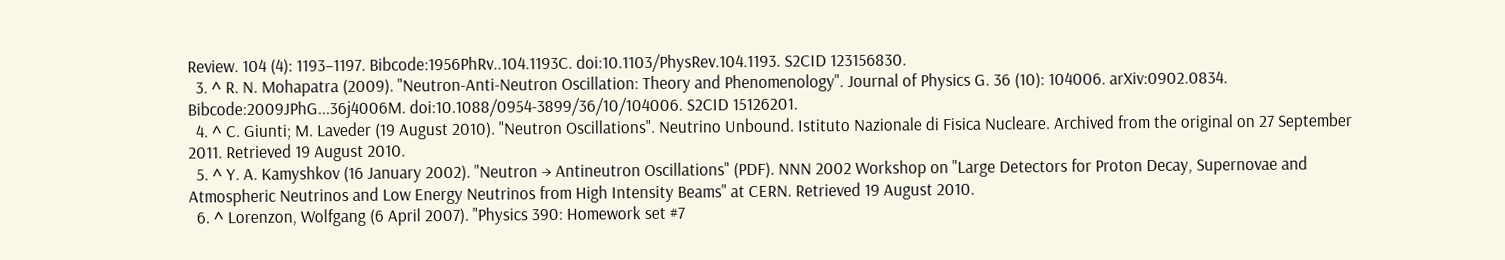Review. 104 (4): 1193–1197. Bibcode:1956PhRv..104.1193C. doi:10.1103/PhysRev.104.1193. S2CID 123156830.
  3. ^ R. N. Mohapatra (2009). "Neutron-Anti-Neutron Oscillation: Theory and Phenomenology". Journal of Physics G. 36 (10): 104006. arXiv:0902.0834. Bibcode:2009JPhG...36j4006M. doi:10.1088/0954-3899/36/10/104006. S2CID 15126201.
  4. ^ C. Giunti; M. Laveder (19 August 2010). "Neutron Oscillations". Neutrino Unbound. Istituto Nazionale di Fisica Nucleare. Archived from the original on 27 September 2011. Retrieved 19 August 2010.
  5. ^ Y. A. Kamyshkov (16 January 2002). "Neutron → Antineutron Oscillations" (PDF). NNN 2002 Workshop on "Large Detectors for Proton Decay, Supernovae and Atmospheric Neutrinos and Low Energy Neutrinos from High Intensity Beams" at CERN. Retrieved 19 August 2010.
  6. ^ Lorenzon, Wolfgang (6 April 2007). "Physics 390: Homework set #7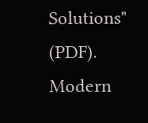Solutions" (PDF). Modern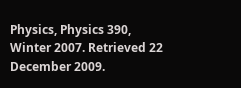Physics, Physics 390, Winter 2007. Retrieved 22 December 2009.